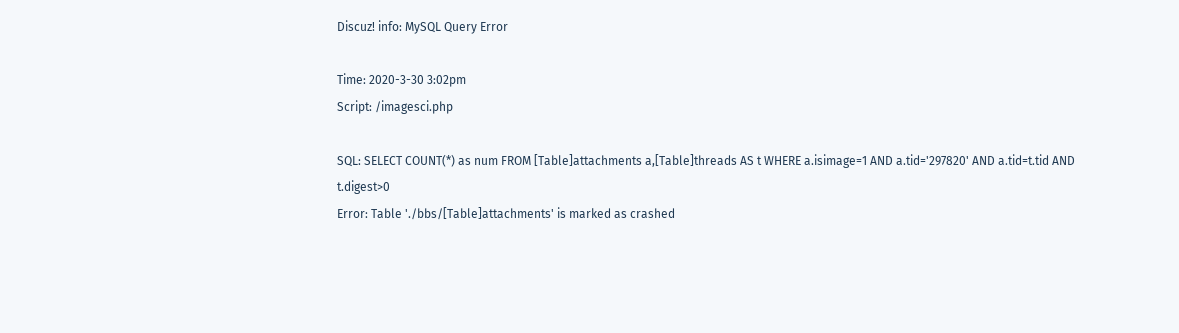Discuz! info: MySQL Query Error

Time: 2020-3-30 3:02pm
Script: /imagesci.php

SQL: SELECT COUNT(*) as num FROM [Table]attachments a,[Table]threads AS t WHERE a.isimage=1 AND a.tid='297820' AND a.tid=t.tid AND t.digest>0
Error: Table './bbs/[Table]attachments' is marked as crashed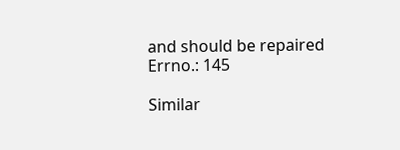and should be repaired
Errno.: 145

Similar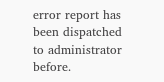error report has been dispatched to administrator before.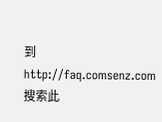到 http://faq.comsenz.com 搜索此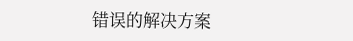错误的解决方案